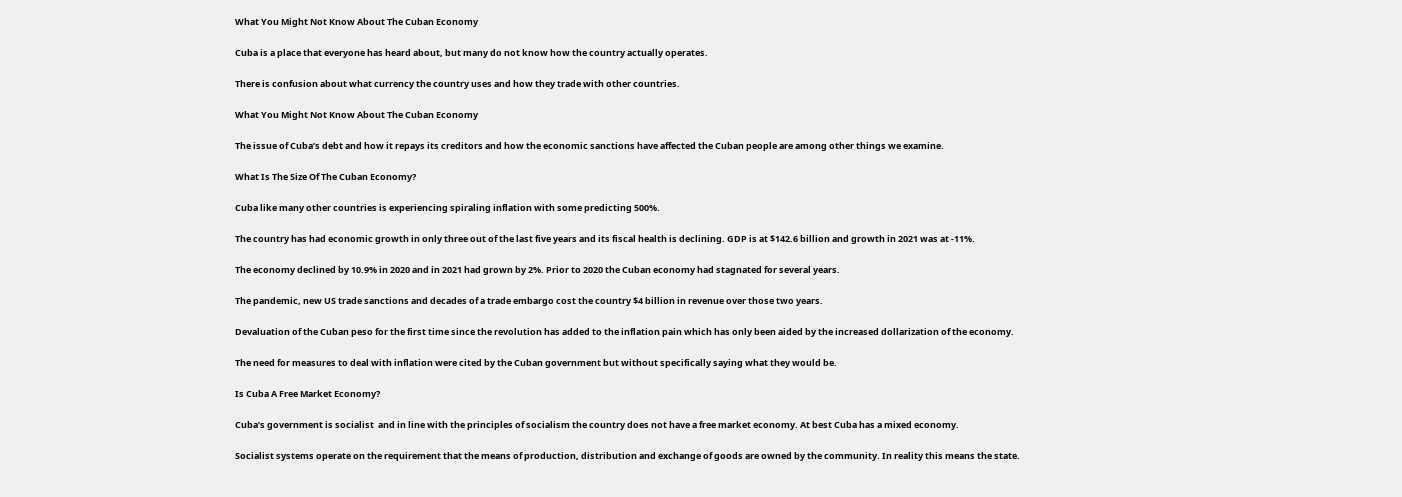What You Might Not Know About The Cuban Economy

Cuba is a place that everyone has heard about, but many do not know how the country actually operates.

There is confusion about what currency the country uses and how they trade with other countries.

What You Might Not Know About The Cuban Economy

The issue of Cuba’s debt and how it repays its creditors and how the economic sanctions have affected the Cuban people are among other things we examine.

What Is The Size Of The Cuban Economy?

Cuba like many other countries is experiencing spiraling inflation with some predicting 500%.

The country has had economic growth in only three out of the last five years and its fiscal health is declining. GDP is at $142.6 billion and growth in 2021 was at -11%.

The economy declined by 10.9% in 2020 and in 2021 had grown by 2%. Prior to 2020 the Cuban economy had stagnated for several years.

The pandemic, new US trade sanctions and decades of a trade embargo cost the country $4 billion in revenue over those two years.

Devaluation of the Cuban peso for the first time since the revolution has added to the inflation pain which has only been aided by the increased dollarization of the economy.

The need for measures to deal with inflation were cited by the Cuban government but without specifically saying what they would be.

Is Cuba A Free Market Economy?

Cuba’s government is socialist  and in line with the principles of socialism the country does not have a free market economy. At best Cuba has a mixed economy.

Socialist systems operate on the requirement that the means of production, distribution and exchange of goods are owned by the community. In reality this means the state.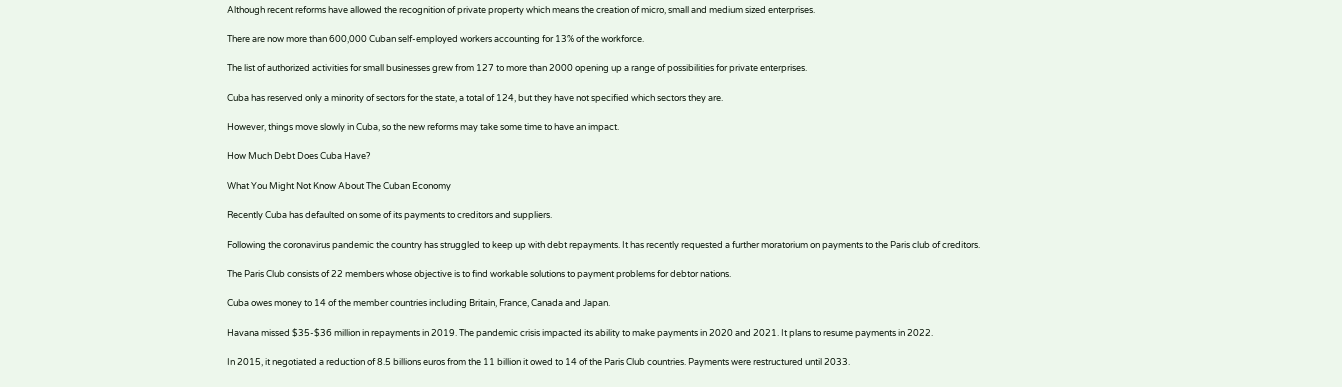Although recent reforms have allowed the recognition of private property which means the creation of micro, small and medium sized enterprises.

There are now more than 600,000 Cuban self-employed workers accounting for 13% of the workforce.

The list of authorized activities for small businesses grew from 127 to more than 2000 opening up a range of possibilities for private enterprises.

Cuba has reserved only a minority of sectors for the state, a total of 124, but they have not specified which sectors they are.

However, things move slowly in Cuba, so the new reforms may take some time to have an impact.

How Much Debt Does Cuba Have?

What You Might Not Know About The Cuban Economy

Recently Cuba has defaulted on some of its payments to creditors and suppliers.

Following the coronavirus pandemic the country has struggled to keep up with debt repayments. It has recently requested a further moratorium on payments to the Paris club of creditors.

The Paris Club consists of 22 members whose objective is to find workable solutions to payment problems for debtor nations.

Cuba owes money to 14 of the member countries including Britain, France, Canada and Japan.

Havana missed $35-$36 million in repayments in 2019. The pandemic crisis impacted its ability to make payments in 2020 and 2021. It plans to resume payments in 2022.

In 2015, it negotiated a reduction of 8.5 billions euros from the 11 billion it owed to 14 of the Paris Club countries. Payments were restructured until 2033.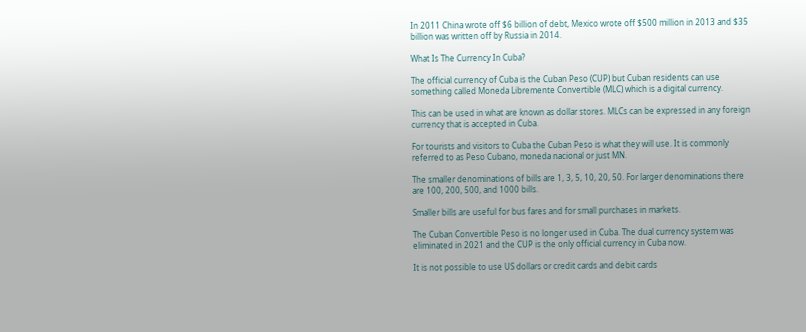In 2011 China wrote off $6 billion of debt, Mexico wrote off $500 million in 2013 and $35 billion was written off by Russia in 2014.

What Is The Currency In Cuba?

The official currency of Cuba is the Cuban Peso (CUP) but Cuban residents can use something called Moneda Libremente Convertible (MLC) which is a digital currency.

This can be used in what are known as dollar stores. MLCs can be expressed in any foreign currency that is accepted in Cuba.

For tourists and visitors to Cuba the Cuban Peso is what they will use. It is commonly referred to as Peso Cubano, moneda nacional or just MN.

The smaller denominations of bills are 1, 3, 5, 10, 20, 50. For larger denominations there are 100, 200, 500, and 1000 bills.

Smaller bills are useful for bus fares and for small purchases in markets.

The Cuban Convertible Peso is no longer used in Cuba. The dual currency system was eliminated in 2021 and the CUP is the only official currency in Cuba now.

It is not possible to use US dollars or credit cards and debit cards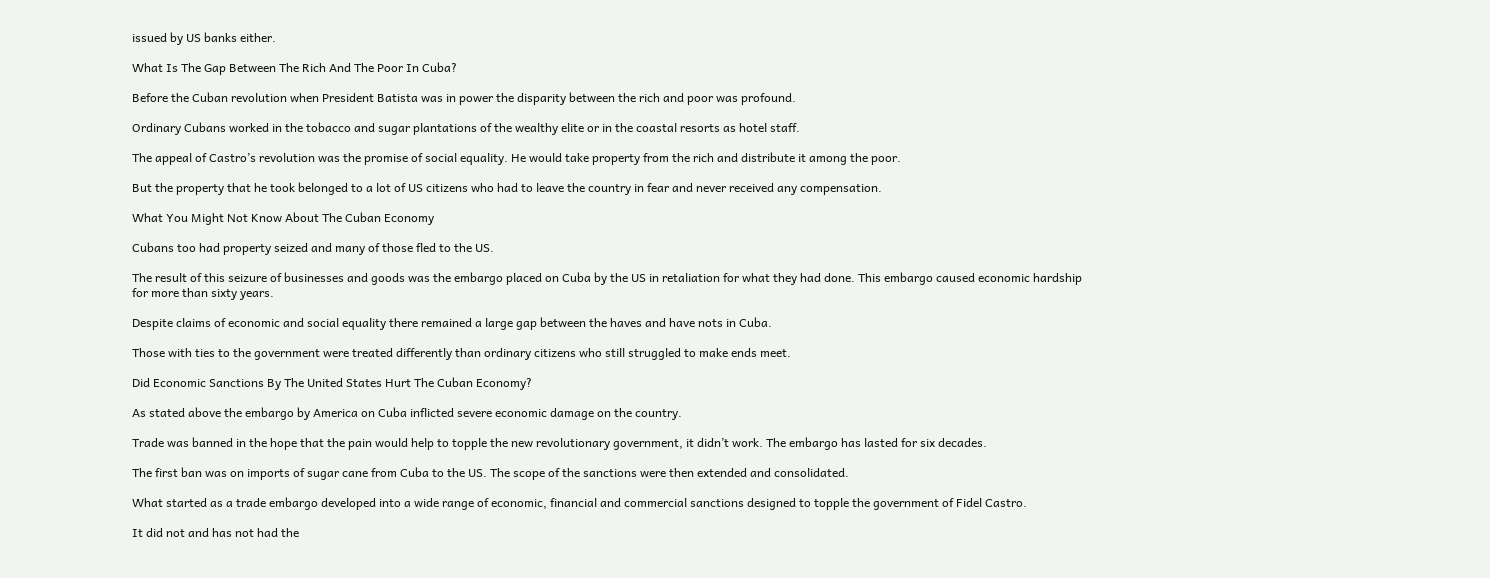issued by US banks either.

What Is The Gap Between The Rich And The Poor In Cuba?

Before the Cuban revolution when President Batista was in power the disparity between the rich and poor was profound.

Ordinary Cubans worked in the tobacco and sugar plantations of the wealthy elite or in the coastal resorts as hotel staff.

The appeal of Castro’s revolution was the promise of social equality. He would take property from the rich and distribute it among the poor.

But the property that he took belonged to a lot of US citizens who had to leave the country in fear and never received any compensation.

What You Might Not Know About The Cuban Economy

Cubans too had property seized and many of those fled to the US.

The result of this seizure of businesses and goods was the embargo placed on Cuba by the US in retaliation for what they had done. This embargo caused economic hardship for more than sixty years.

Despite claims of economic and social equality there remained a large gap between the haves and have nots in Cuba.

Those with ties to the government were treated differently than ordinary citizens who still struggled to make ends meet.

Did Economic Sanctions By The United States Hurt The Cuban Economy?

As stated above the embargo by America on Cuba inflicted severe economic damage on the country.

Trade was banned in the hope that the pain would help to topple the new revolutionary government, it didn’t work. The embargo has lasted for six decades.

The first ban was on imports of sugar cane from Cuba to the US. The scope of the sanctions were then extended and consolidated.

What started as a trade embargo developed into a wide range of economic, financial and commercial sanctions designed to topple the government of Fidel Castro.

It did not and has not had the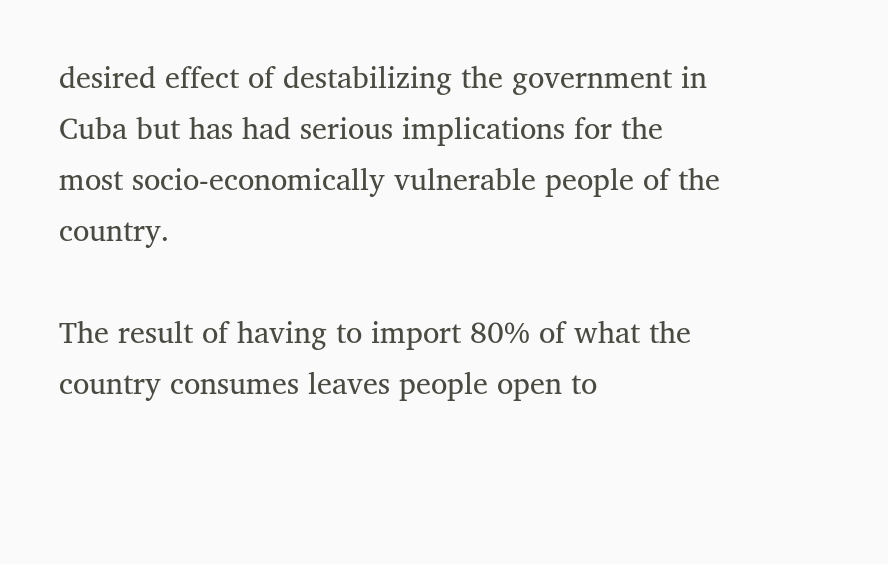desired effect of destabilizing the government in Cuba but has had serious implications for the most socio-economically vulnerable people of the country.

The result of having to import 80% of what the country consumes leaves people open to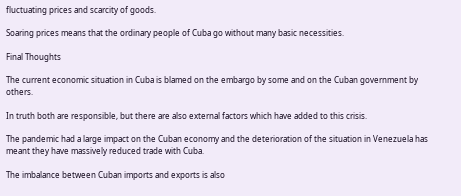fluctuating prices and scarcity of goods.

Soaring prices means that the ordinary people of Cuba go without many basic necessities.

Final Thoughts

The current economic situation in Cuba is blamed on the embargo by some and on the Cuban government by others.

In truth both are responsible, but there are also external factors which have added to this crisis.

The pandemic had a large impact on the Cuban economy and the deterioration of the situation in Venezuela has meant they have massively reduced trade with Cuba.

The imbalance between Cuban imports and exports is also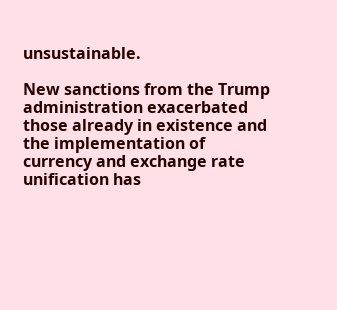unsustainable.

New sanctions from the Trump administration exacerbated those already in existence and the implementation of currency and exchange rate unification has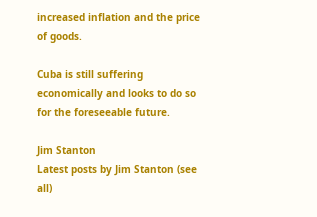increased inflation and the price of goods.

Cuba is still suffering economically and looks to do so for the foreseeable future.

Jim Stanton
Latest posts by Jim Stanton (see all)